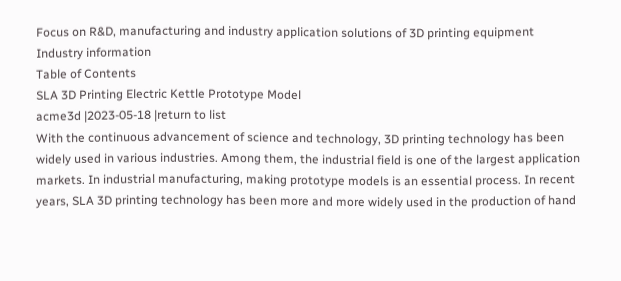Focus on R&D, manufacturing and industry application solutions of 3D printing equipment
Industry information
Table of Contents
SLA 3D Printing Electric Kettle Prototype Model
acme3d |2023-05-18 |return to list
With the continuous advancement of science and technology, 3D printing technology has been widely used in various industries. Among them, the industrial field is one of the largest application markets. In industrial manufacturing, making prototype models is an essential process. In recent years, SLA 3D printing technology has been more and more widely used in the production of hand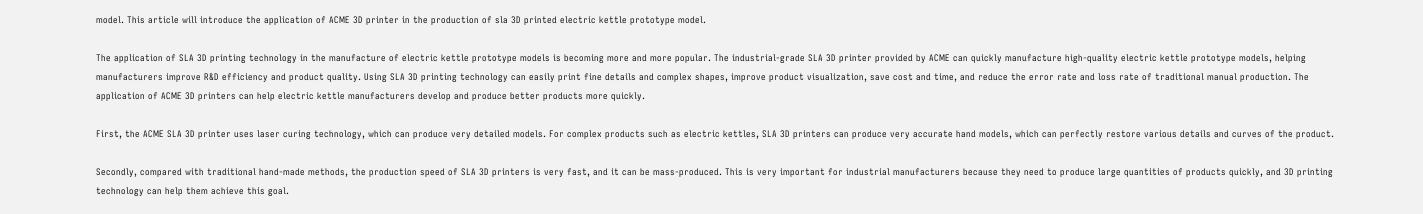model. This article will introduce the application of ACME 3D printer in the production of sla 3D printed electric kettle prototype model.

The application of SLA 3D printing technology in the manufacture of electric kettle prototype models is becoming more and more popular. The industrial-grade SLA 3D printer provided by ACME can quickly manufacture high-quality electric kettle prototype models, helping manufacturers improve R&D efficiency and product quality. Using SLA 3D printing technology can easily print fine details and complex shapes, improve product visualization, save cost and time, and reduce the error rate and loss rate of traditional manual production. The application of ACME 3D printers can help electric kettle manufacturers develop and produce better products more quickly.

First, the ACME SLA 3D printer uses laser curing technology, which can produce very detailed models. For complex products such as electric kettles, SLA 3D printers can produce very accurate hand models, which can perfectly restore various details and curves of the product.

Secondly, compared with traditional hand-made methods, the production speed of SLA 3D printers is very fast, and it can be mass-produced. This is very important for industrial manufacturers because they need to produce large quantities of products quickly, and 3D printing technology can help them achieve this goal.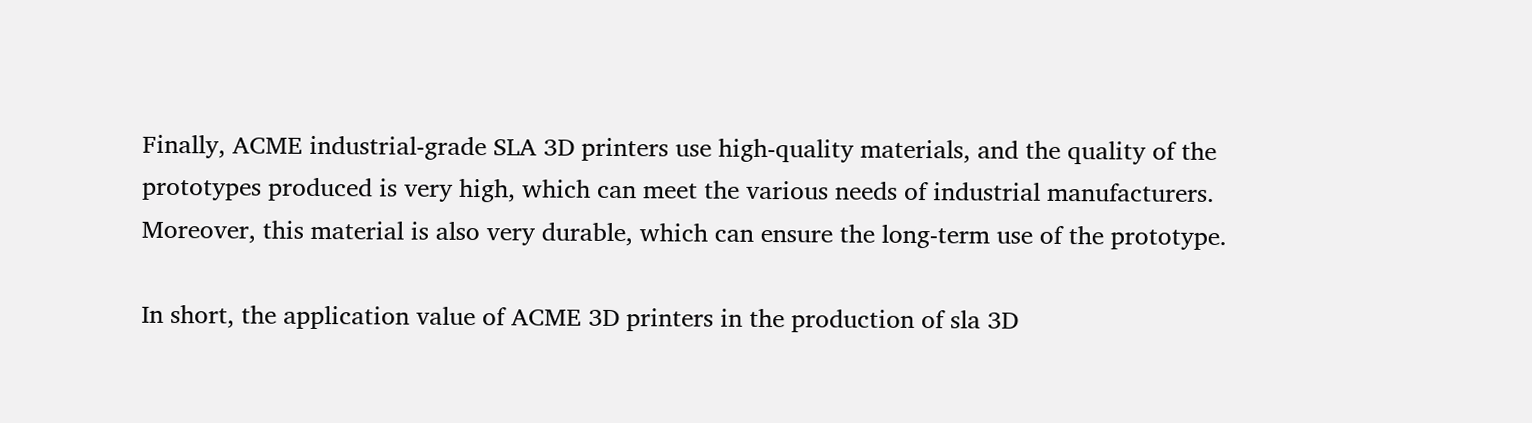Finally, ACME industrial-grade SLA 3D printers use high-quality materials, and the quality of the prototypes produced is very high, which can meet the various needs of industrial manufacturers. Moreover, this material is also very durable, which can ensure the long-term use of the prototype.

In short, the application value of ACME 3D printers in the production of sla 3D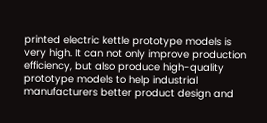printed electric kettle prototype models is very high. It can not only improve production efficiency, but also produce high-quality prototype models to help industrial manufacturers better product design and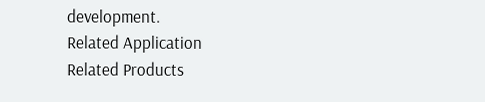development.
Related Application
Related Products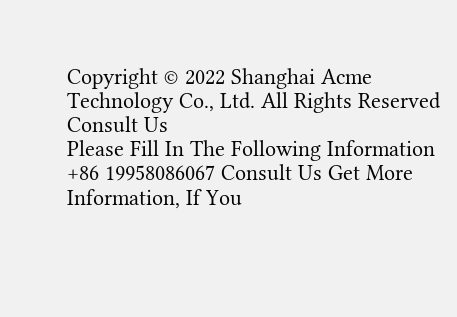Copyright © 2022 Shanghai Acme Technology Co., Ltd. All Rights Reserved
Consult Us
Please Fill In The Following Information
+86 19958086067 Consult Us Get More Information, If You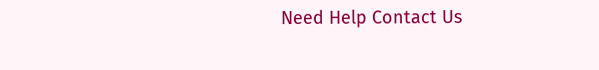Need Help Contact Us